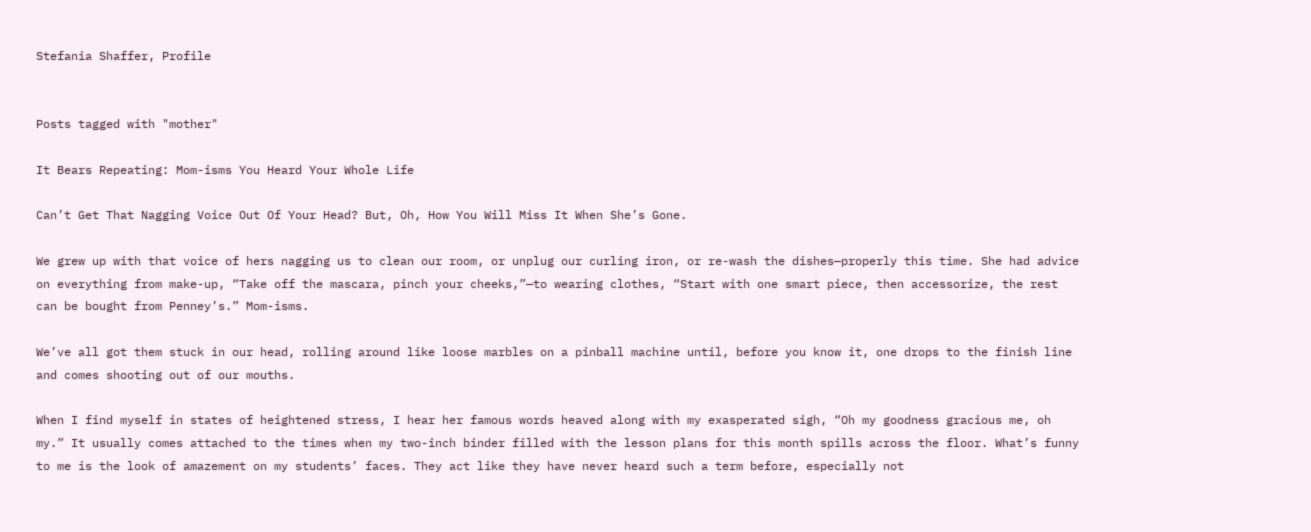Stefania Shaffer, Profile


Posts tagged with "mother"

It Bears Repeating: Mom-isms You Heard Your Whole Life

Can’t Get That Nagging Voice Out Of Your Head? But, Oh, How You Will Miss It When She’s Gone.

We grew up with that voice of hers nagging us to clean our room, or unplug our curling iron, or re-wash the dishes—properly this time. She had advice on everything from make-up, “Take off the mascara, pinch your cheeks,”—to wearing clothes, “Start with one smart piece, then accessorize, the rest can be bought from Penney’s.” Mom-isms.

We’ve all got them stuck in our head, rolling around like loose marbles on a pinball machine until, before you know it, one drops to the finish line and comes shooting out of our mouths.

When I find myself in states of heightened stress, I hear her famous words heaved along with my exasperated sigh, “Oh my goodness gracious me, oh my.” It usually comes attached to the times when my two-inch binder filled with the lesson plans for this month spills across the floor. What’s funny to me is the look of amazement on my students’ faces. They act like they have never heard such a term before, especially not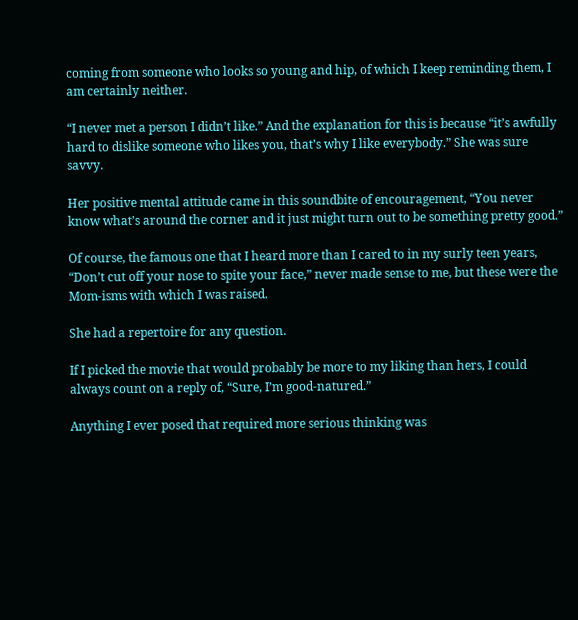coming from someone who looks so young and hip, of which I keep reminding them, I am certainly neither.

“I never met a person I didn’t like.” And the explanation for this is because “it’s awfully hard to dislike someone who likes you, that’s why I like everybody.” She was sure savvy.

Her positive mental attitude came in this soundbite of encouragement, “You never know what’s around the corner and it just might turn out to be something pretty good.”

Of course, the famous one that I heard more than I cared to in my surly teen years, “Don’t cut off your nose to spite your face,” never made sense to me, but these were the Mom-isms with which I was raised.

She had a repertoire for any question.

If I picked the movie that would probably be more to my liking than hers, I could always count on a reply of, “Sure, I’m good-natured.”

Anything I ever posed that required more serious thinking was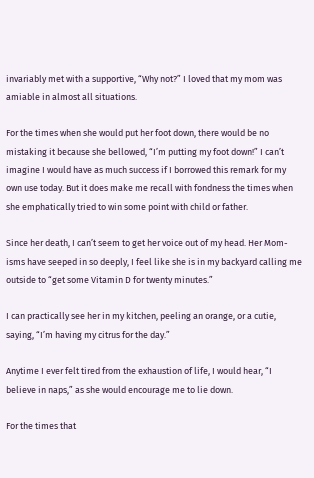invariably met with a supportive, “Why not?” I loved that my mom was amiable in almost all situations.

For the times when she would put her foot down, there would be no mistaking it because she bellowed, “I’m putting my foot down!” I can’t imagine I would have as much success if I borrowed this remark for my own use today. But it does make me recall with fondness the times when she emphatically tried to win some point with child or father.

Since her death, I can’t seem to get her voice out of my head. Her Mom-isms have seeped in so deeply, I feel like she is in my backyard calling me outside to “get some Vitamin D for twenty minutes.”

I can practically see her in my kitchen, peeling an orange, or a cutie, saying, “I’m having my citrus for the day.”

Anytime I ever felt tired from the exhaustion of life, I would hear, “I believe in naps,” as she would encourage me to lie down.

For the times that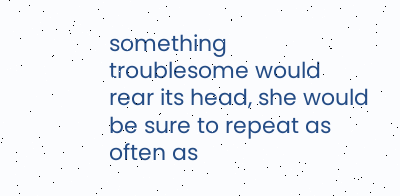something troublesome would rear its head, she would be sure to repeat as often as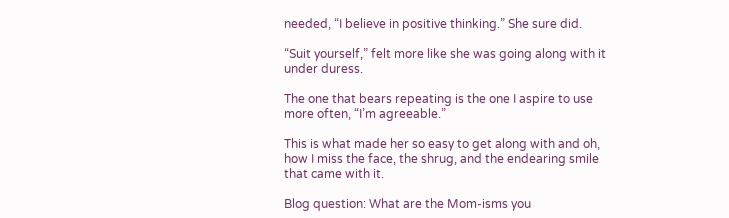needed, “I believe in positive thinking.” She sure did.

“Suit yourself,” felt more like she was going along with it under duress.

The one that bears repeating is the one I aspire to use more often, “I’m agreeable.”

This is what made her so easy to get along with and oh, how I miss the face, the shrug, and the endearing smile that came with it.

Blog question: What are the Mom-isms you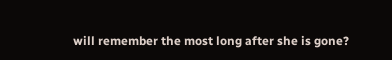will remember the most long after she is gone?